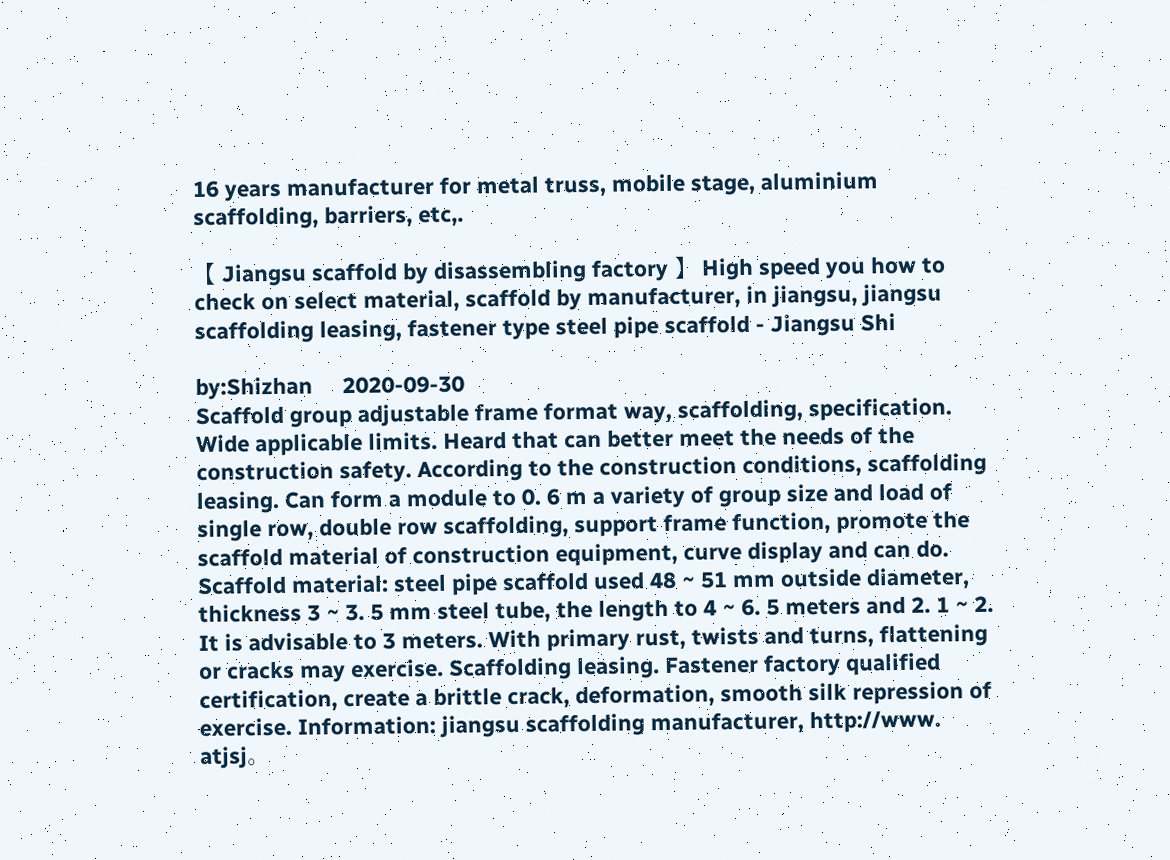16 years manufacturer for metal truss, mobile stage, aluminium scaffolding, barriers, etc,.

【 Jiangsu scaffold by disassembling factory 】 High speed you how to check on select material, scaffold by manufacturer, in jiangsu, jiangsu scaffolding leasing, fastener type steel pipe scaffold - Jiangsu Shi

by:Shizhan     2020-09-30
Scaffold group adjustable frame format way, scaffolding, specification. Wide applicable limits. Heard that can better meet the needs of the construction safety. According to the construction conditions, scaffolding leasing. Can form a module to 0. 6 m a variety of group size and load of single row, double row scaffolding, support frame function, promote the scaffold material of construction equipment, curve display and can do. Scaffold material: steel pipe scaffold used 48 ~ 51 mm outside diameter, thickness 3 ~ 3. 5 mm steel tube, the length to 4 ~ 6. 5 meters and 2. 1 ~ 2. It is advisable to 3 meters. With primary rust, twists and turns, flattening or cracks may exercise. Scaffolding leasing. Fastener factory qualified certification, create a brittle crack, deformation, smooth silk repression of exercise. Information: jiangsu scaffolding manufacturer, http://www. atjsj。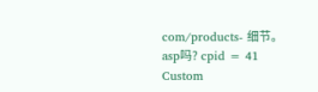com/products- 细节。 asp吗? cpid = 41
Custom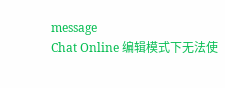message
Chat Online 编辑模式下无法使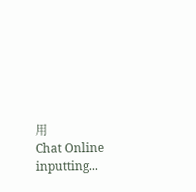用
Chat Online inputting...